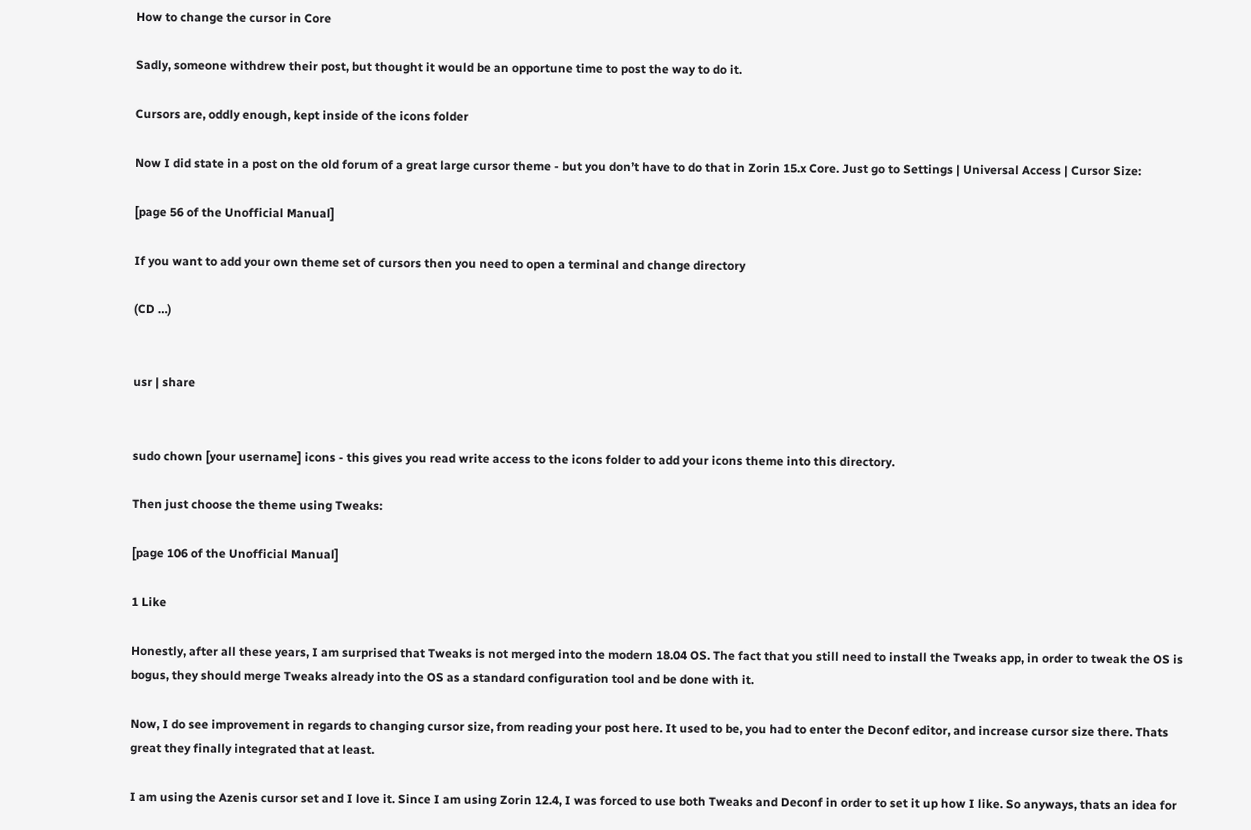How to change the cursor in Core

Sadly, someone withdrew their post, but thought it would be an opportune time to post the way to do it.

Cursors are, oddly enough, kept inside of the icons folder

Now I did state in a post on the old forum of a great large cursor theme - but you don’t have to do that in Zorin 15.x Core. Just go to Settings | Universal Access | Cursor Size:

[page 56 of the Unofficial Manual]

If you want to add your own theme set of cursors then you need to open a terminal and change directory

(CD …)


usr | share


sudo chown [your username] icons - this gives you read write access to the icons folder to add your icons theme into this directory.

Then just choose the theme using Tweaks:

[page 106 of the Unofficial Manual]

1 Like

Honestly, after all these years, I am surprised that Tweaks is not merged into the modern 18.04 OS. The fact that you still need to install the Tweaks app, in order to tweak the OS is bogus, they should merge Tweaks already into the OS as a standard configuration tool and be done with it.

Now, I do see improvement in regards to changing cursor size, from reading your post here. It used to be, you had to enter the Deconf editor, and increase cursor size there. Thats great they finally integrated that at least.

I am using the Azenis cursor set and I love it. Since I am using Zorin 12.4, I was forced to use both Tweaks and Deconf in order to set it up how I like. So anyways, thats an idea for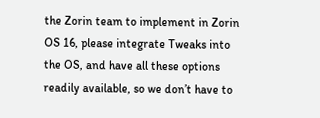the Zorin team to implement in Zorin OS 16, please integrate Tweaks into the OS, and have all these options readily available, so we don’t have to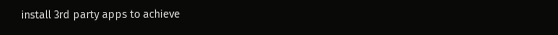install 3rd party apps to achieve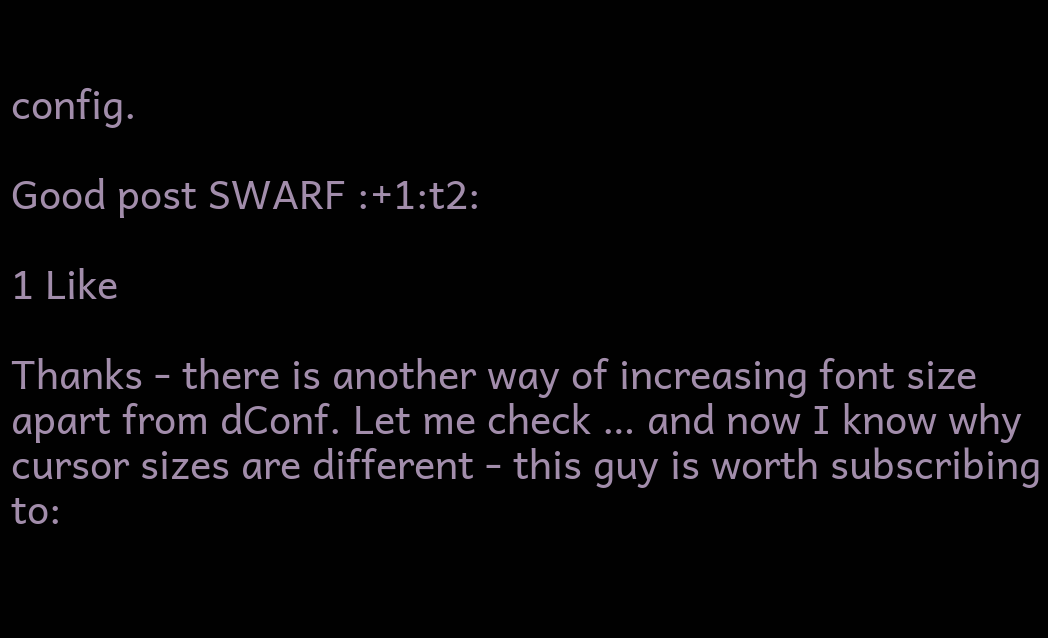config.

Good post SWARF :+1:t2:

1 Like

Thanks - there is another way of increasing font size apart from dConf. Let me check … and now I know why cursor sizes are different - this guy is worth subscribing to: